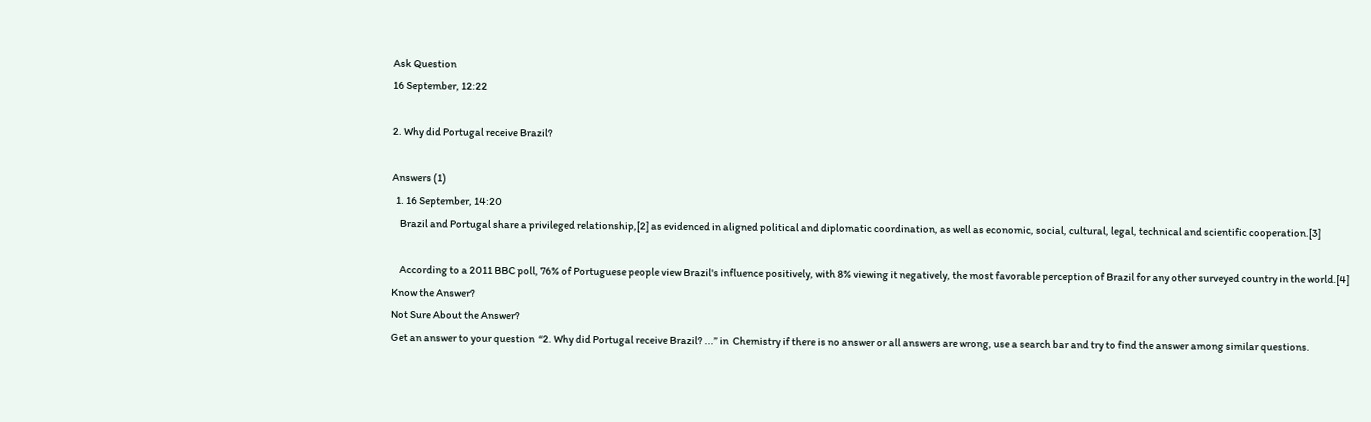Ask Question
16 September, 12:22

2. Why did Portugal receive Brazil?

Answers (1)
  1. 16 September, 14:20
    Brazil and Portugal share a privileged relationship,[2] as evidenced in aligned political and diplomatic coordination, as well as economic, social, cultural, legal, technical and scientific cooperation.[3]

    According to a 2011 BBC poll, 76% of Portuguese people view Brazil's influence positively, with 8% viewing it negatively, the most favorable perception of Brazil for any other surveyed country in the world.[4]
Know the Answer?
Not Sure About the Answer?
Get an answer to your question  “2. Why did Portugal receive Brazil? ...” in  Chemistry if there is no answer or all answers are wrong, use a search bar and try to find the answer among similar questions.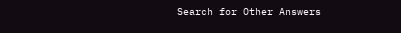Search for Other Answers